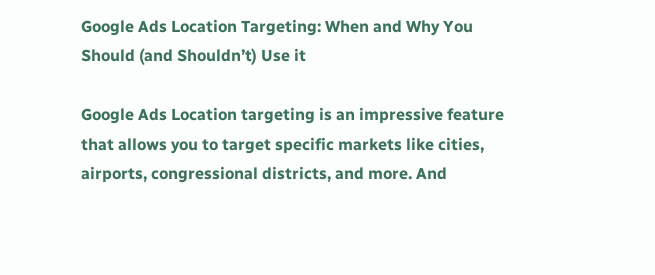Google Ads Location Targeting: When and Why You Should (and Shouldn’t) Use it

Google Ads Location targeting is an impressive feature that allows you to target specific markets like cities, airports, congressional districts, and more. And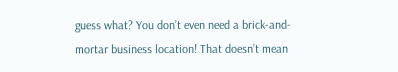guess what? You don’t even need a brick-and-mortar business location! That doesn’t mean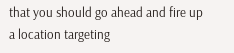that you should go ahead and fire up a location targeting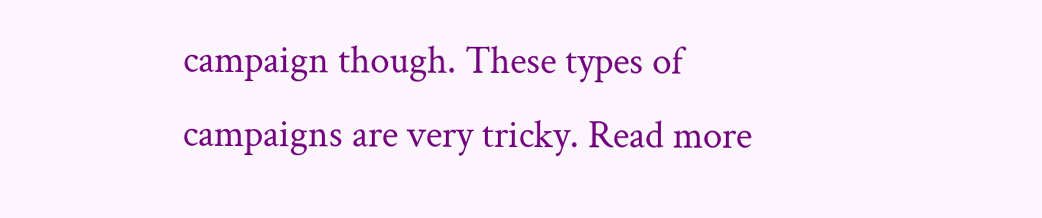campaign though. These types of campaigns are very tricky. Read more